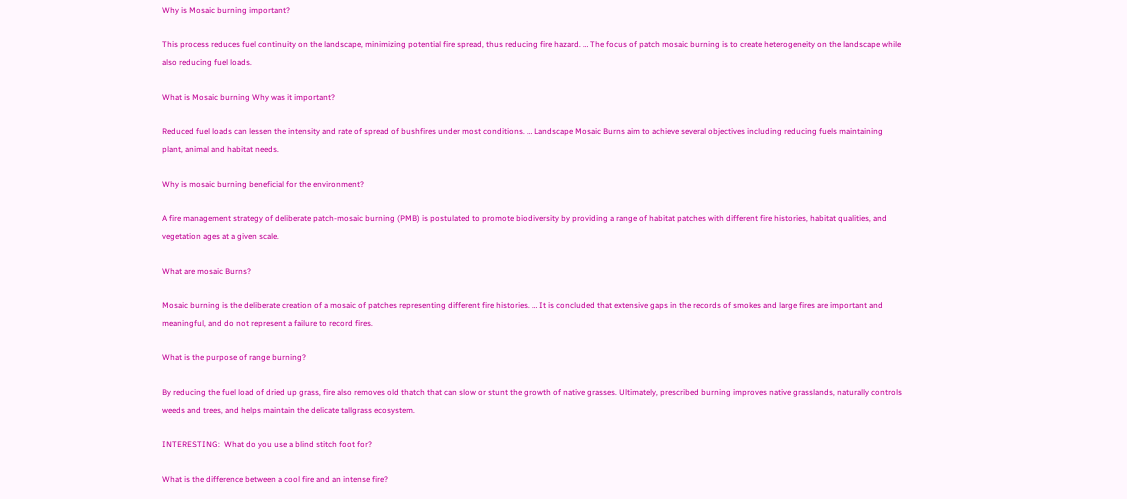Why is Mosaic burning important?

This process reduces fuel continuity on the landscape, minimizing potential fire spread, thus reducing fire hazard. … The focus of patch mosaic burning is to create heterogeneity on the landscape while also reducing fuel loads.

What is Mosaic burning Why was it important?

Reduced fuel loads can lessen the intensity and rate of spread of bushfires under most conditions. … Landscape Mosaic Burns aim to achieve several objectives including reducing fuels maintaining plant, animal and habitat needs.

Why is mosaic burning beneficial for the environment?

A fire management strategy of deliberate patch-mosaic burning (PMB) is postulated to promote biodiversity by providing a range of habitat patches with different fire histories, habitat qualities, and vegetation ages at a given scale.

What are mosaic Burns?

Mosaic burning is the deliberate creation of a mosaic of patches representing different fire histories. … It is concluded that extensive gaps in the records of smokes and large fires are important and meaningful, and do not represent a failure to record fires.

What is the purpose of range burning?

By reducing the fuel load of dried up grass, fire also removes old thatch that can slow or stunt the growth of native grasses. Ultimately, prescribed burning improves native grasslands, naturally controls weeds and trees, and helps maintain the delicate tallgrass ecosystem.

INTERESTING:  What do you use a blind stitch foot for?

What is the difference between a cool fire and an intense fire?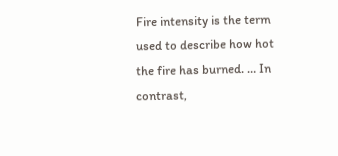Fire intensity is the term used to describe how hot the fire has burned. … In contrast,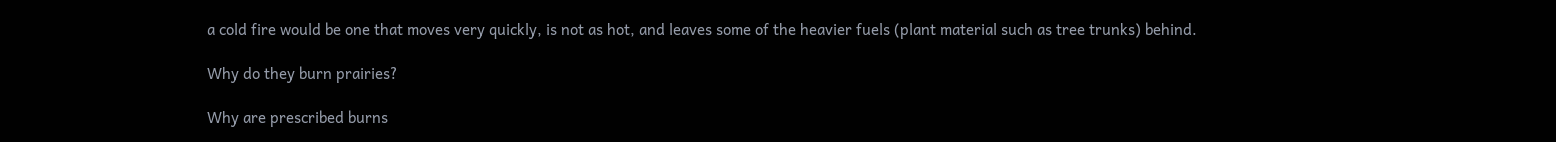a cold fire would be one that moves very quickly, is not as hot, and leaves some of the heavier fuels (plant material such as tree trunks) behind.

Why do they burn prairies?

Why are prescribed burns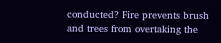conducted? Fire prevents brush and trees from overtaking the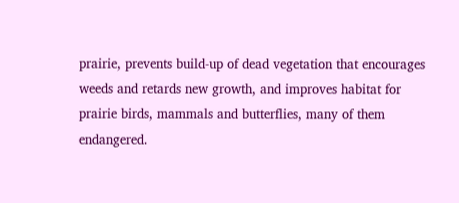prairie, prevents build-up of dead vegetation that encourages weeds and retards new growth, and improves habitat for prairie birds, mammals and butterflies, many of them endangered.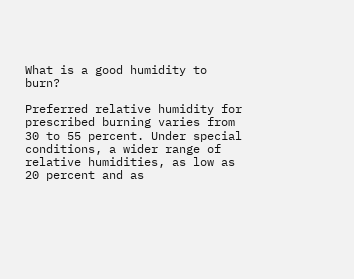What is a good humidity to burn?

Preferred relative humidity for prescribed burning varies from 30 to 55 percent. Under special conditions, a wider range of relative humidities, as low as 20 percent and as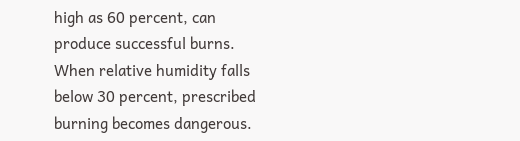high as 60 percent, can produce successful burns. When relative humidity falls below 30 percent, prescribed burning becomes dangerous.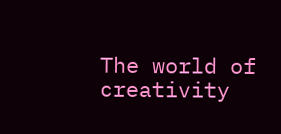The world of creativity